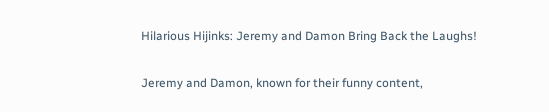Hilarious Hijinks: Jeremy and Damon Bring Back the Laughs!

Jeremy and Damon, known for their funny content,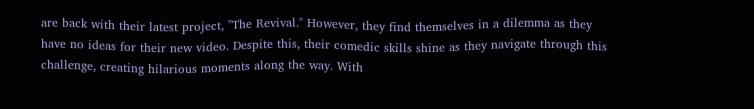are back with their latest project, "The Revival." However, they find themselves in a dilemma as they have no ideas for their new video. Despite this, their comedic skills shine as they navigate through this challenge, creating hilarious moments along the way. With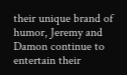their unique brand of humor, Jeremy and Damon continue to entertain their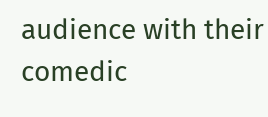audience with their comedic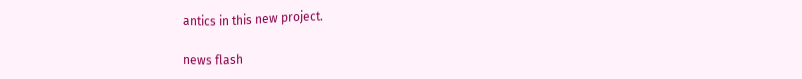antics in this new project.

news flash